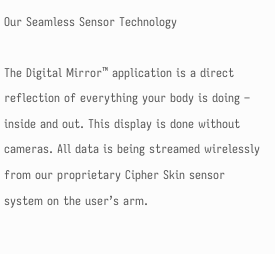Our Seamless Sensor Technology

The Digital Mirror™ application is a direct reflection of everything your body is doing – inside and out. This display is done without cameras. All data is being streamed wirelessly from our proprietary Cipher Skin sensor system on the user’s arm.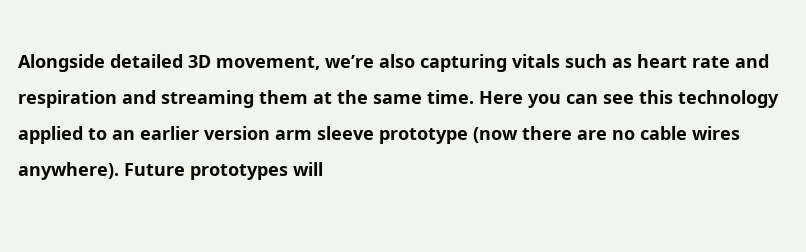Alongside detailed 3D movement, we’re also capturing vitals such as heart rate and respiration and streaming them at the same time. Here you can see this technology applied to an earlier version arm sleeve prototype (now there are no cable wires anywhere). Future prototypes will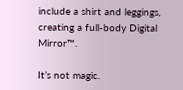include a shirt and leggings, creating a full-body Digital Mirror™.

It’s not magic.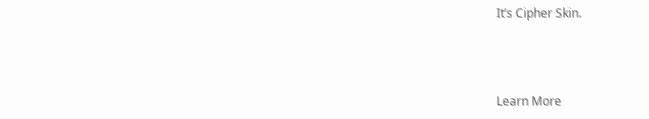It’s Cipher Skin.



Learn More